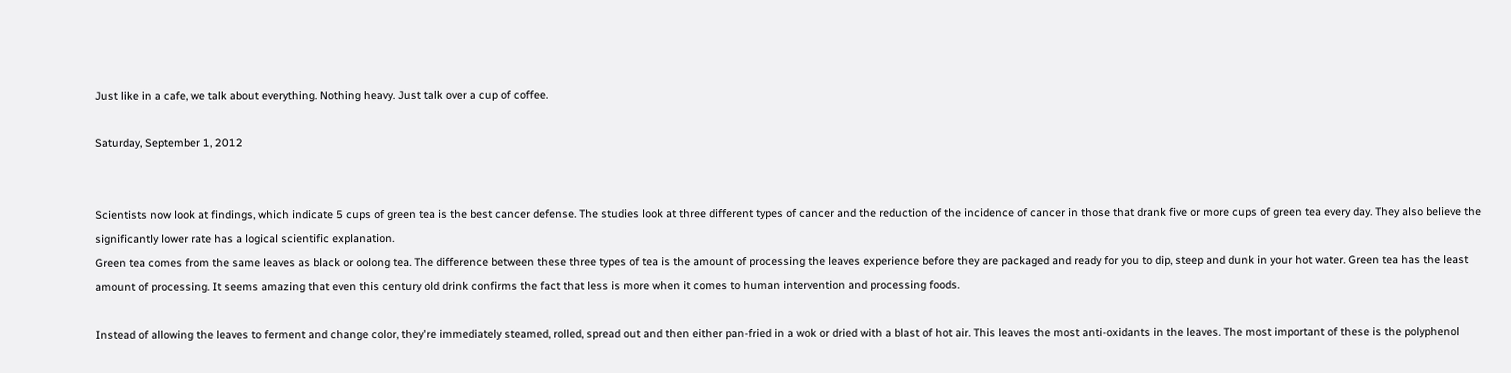Just like in a cafe, we talk about everything. Nothing heavy. Just talk over a cup of coffee.

Saturday, September 1, 2012


Scientists now look at findings, which indicate 5 cups of green tea is the best cancer defense. The studies look at three different types of cancer and the reduction of the incidence of cancer in those that drank five or more cups of green tea every day. They also believe the significantly lower rate has a logical scientific explanation.
Green tea comes from the same leaves as black or oolong tea. The difference between these three types of tea is the amount of processing the leaves experience before they are packaged and ready for you to dip, steep and dunk in your hot water. Green tea has the least amount of processing. It seems amazing that even this century old drink confirms the fact that less is more when it comes to human intervention and processing foods.

Instead of allowing the leaves to ferment and change color, they're immediately steamed, rolled, spread out and then either pan-fried in a wok or dried with a blast of hot air. This leaves the most anti-oxidants in the leaves. The most important of these is the polyphenol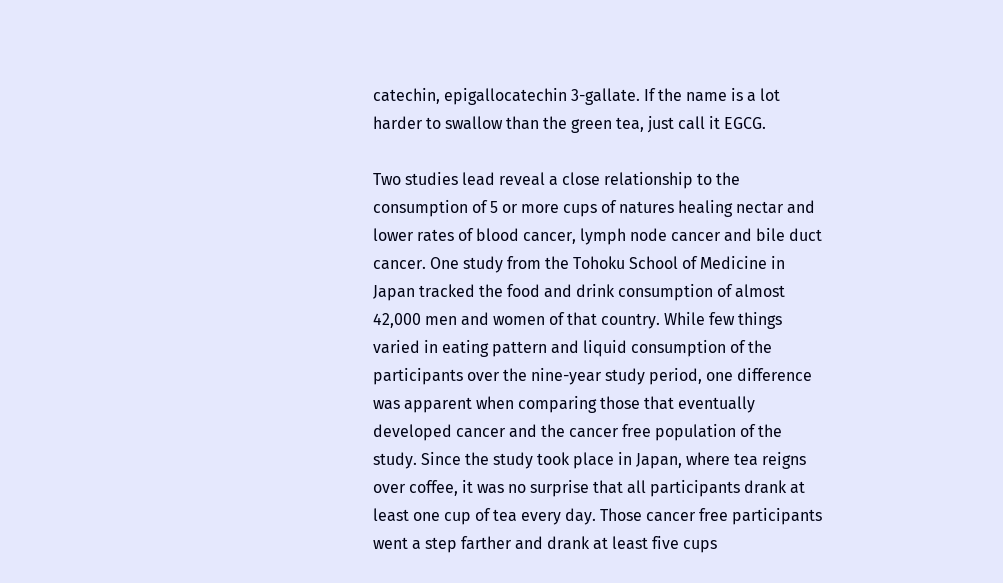catechin, epigallocatechin 3-gallate. If the name is a lot harder to swallow than the green tea, just call it EGCG.

Two studies lead reveal a close relationship to the consumption of 5 or more cups of natures healing nectar and lower rates of blood cancer, lymph node cancer and bile duct cancer. One study from the Tohoku School of Medicine in Japan tracked the food and drink consumption of almost 42,000 men and women of that country. While few things varied in eating pattern and liquid consumption of the participants over the nine-year study period, one difference was apparent when comparing those that eventually developed cancer and the cancer free population of the study. Since the study took place in Japan, where tea reigns over coffee, it was no surprise that all participants drank at least one cup of tea every day. Those cancer free participants went a step farther and drank at least five cups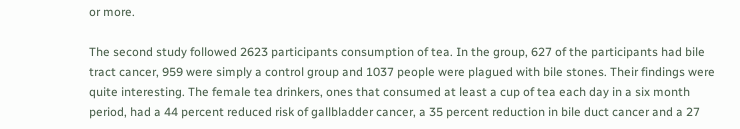or more.

The second study followed 2623 participants consumption of tea. In the group, 627 of the participants had bile tract cancer, 959 were simply a control group and 1037 people were plagued with bile stones. Their findings were quite interesting. The female tea drinkers, ones that consumed at least a cup of tea each day in a six month period, had a 44 percent reduced risk of gallbladder cancer, a 35 percent reduction in bile duct cancer and a 27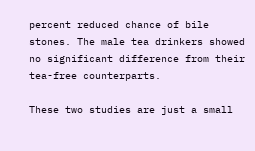percent reduced chance of bile stones. The male tea drinkers showed no significant difference from their tea-free counterparts.

These two studies are just a small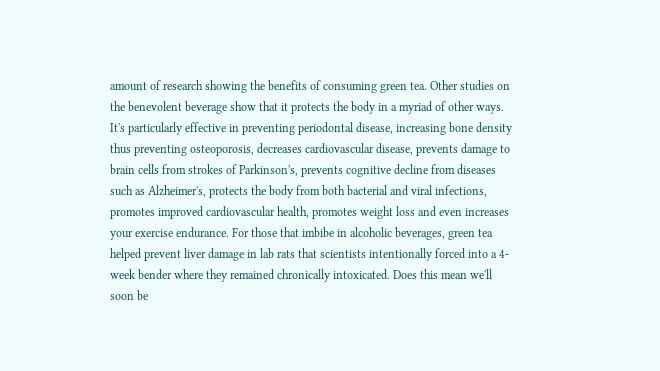amount of research showing the benefits of consuming green tea. Other studies on the benevolent beverage show that it protects the body in a myriad of other ways. It's particularly effective in preventing periodontal disease, increasing bone density thus preventing osteoporosis, decreases cardiovascular disease, prevents damage to brain cells from strokes of Parkinson's, prevents cognitive decline from diseases such as Alzheimer's, protects the body from both bacterial and viral infections, promotes improved cardiovascular health, promotes weight loss and even increases your exercise endurance. For those that imbibe in alcoholic beverages, green tea helped prevent liver damage in lab rats that scientists intentionally forced into a 4-week bender where they remained chronically intoxicated. Does this mean we'll soon be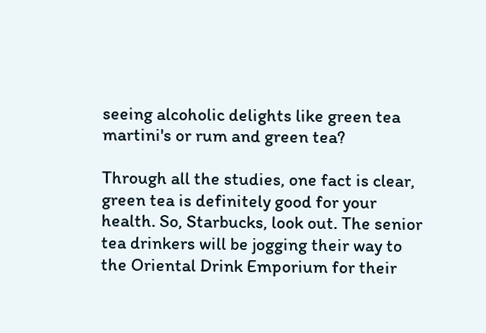seeing alcoholic delights like green tea martini's or rum and green tea?

Through all the studies, one fact is clear, green tea is definitely good for your health. So, Starbucks, look out. The senior tea drinkers will be jogging their way to the Oriental Drink Emporium for their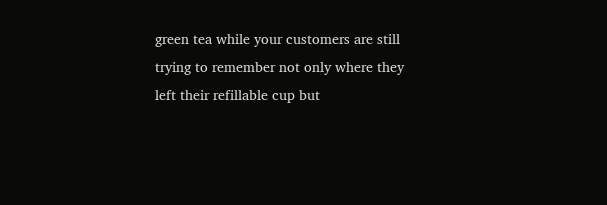green tea while your customers are still trying to remember not only where they left their refillable cup but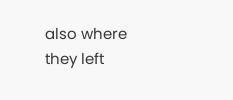also where they left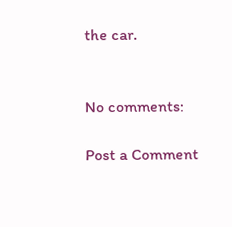the car.


No comments:

Post a Comment